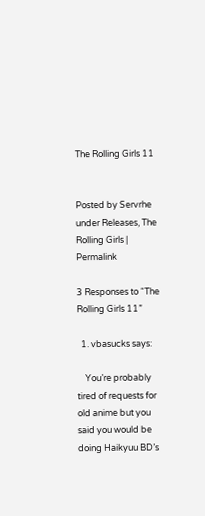The Rolling Girls 11


Posted by Servrhe under Releases, The Rolling Girls | Permalink

3 Responses to “The Rolling Girls 11”

  1. vbasucks says:

    You’re probably tired of requests for old anime but you said you would be doing Haikyuu BD’s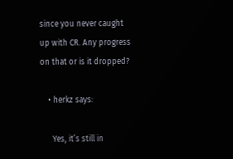since you never caught up with CR. Any progress on that or is it dropped?

    • herkz says:

      Yes, it’s still in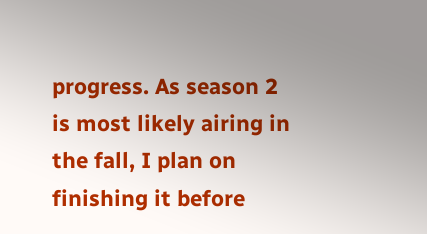progress. As season 2 is most likely airing in the fall, I plan on finishing it before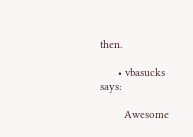then.

      • vbasucks says:

        Awesome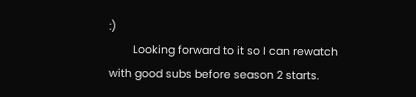:)
        Looking forward to it so I can rewatch with good subs before season 2 starts.